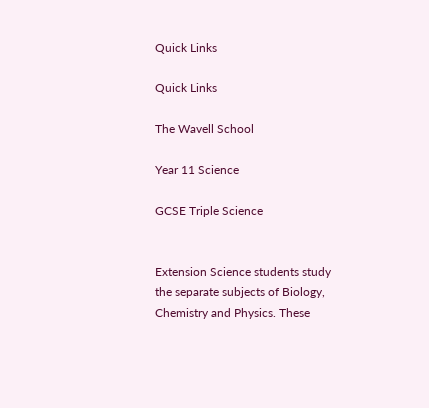Quick Links

Quick Links

The Wavell School

Year 11 Science

GCSE Triple Science


Extension Science students study the separate subjects of Biology, Chemistry and Physics. These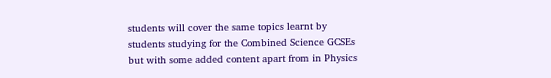students will cover the same topics learnt by students studying for the Combined Science GCSEs but with some added content apart from in Physics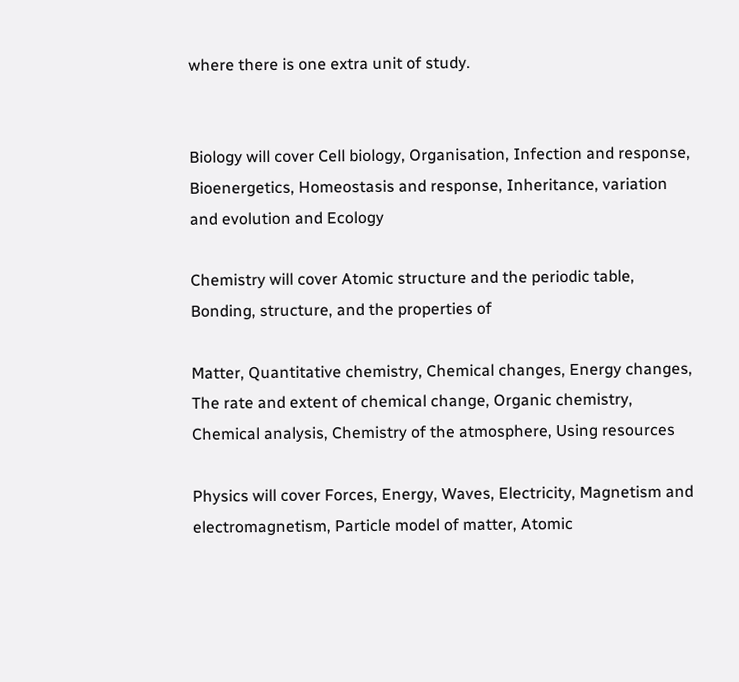where there is one extra unit of study.


Biology will cover Cell biology, Organisation, Infection and response, Bioenergetics, Homeostasis and response, Inheritance, variation and evolution and Ecology

Chemistry will cover Atomic structure and the periodic table, Bonding, structure, and the properties of

Matter, Quantitative chemistry, Chemical changes, Energy changes, The rate and extent of chemical change, Organic chemistry, Chemical analysis, Chemistry of the atmosphere, Using resources

Physics will cover Forces, Energy, Waves, Electricity, Magnetism and electromagnetism, Particle model of matter, Atomic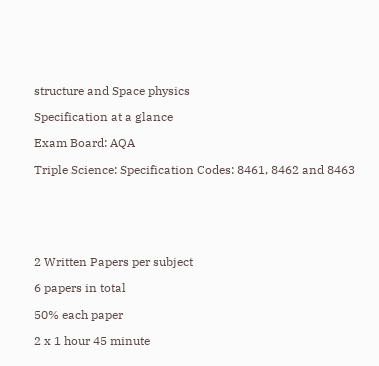structure and Space physics

Specification at a glance

Exam Board: AQA

Triple Science: Specification Codes: 8461, 8462 and 8463






2 Written Papers per subject

6 papers in total

50% each paper

2 x 1 hour 45 minute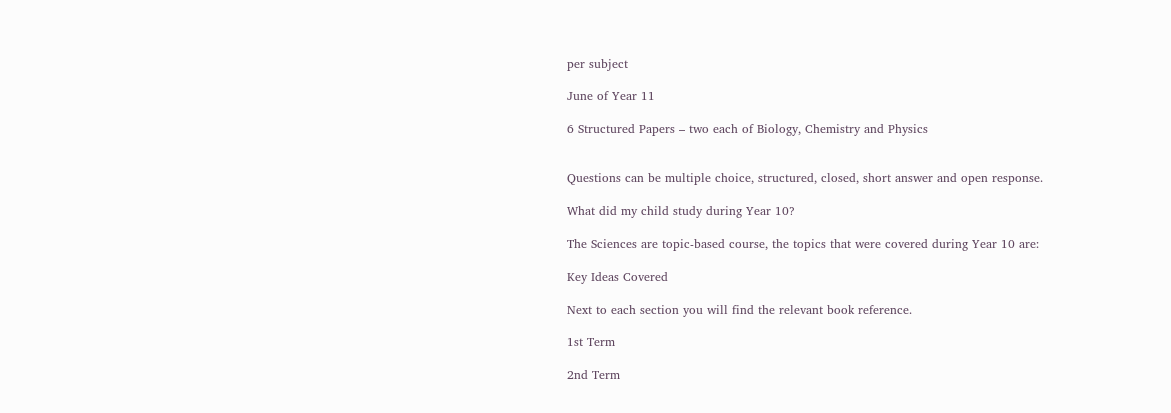per subject

June of Year 11

6 Structured Papers – two each of Biology, Chemistry and Physics


Questions can be multiple choice, structured, closed, short answer and open response.

What did my child study during Year 10?

The Sciences are topic-based course, the topics that were covered during Year 10 are:

Key Ideas Covered

Next to each section you will find the relevant book reference.

1st Term

2nd Term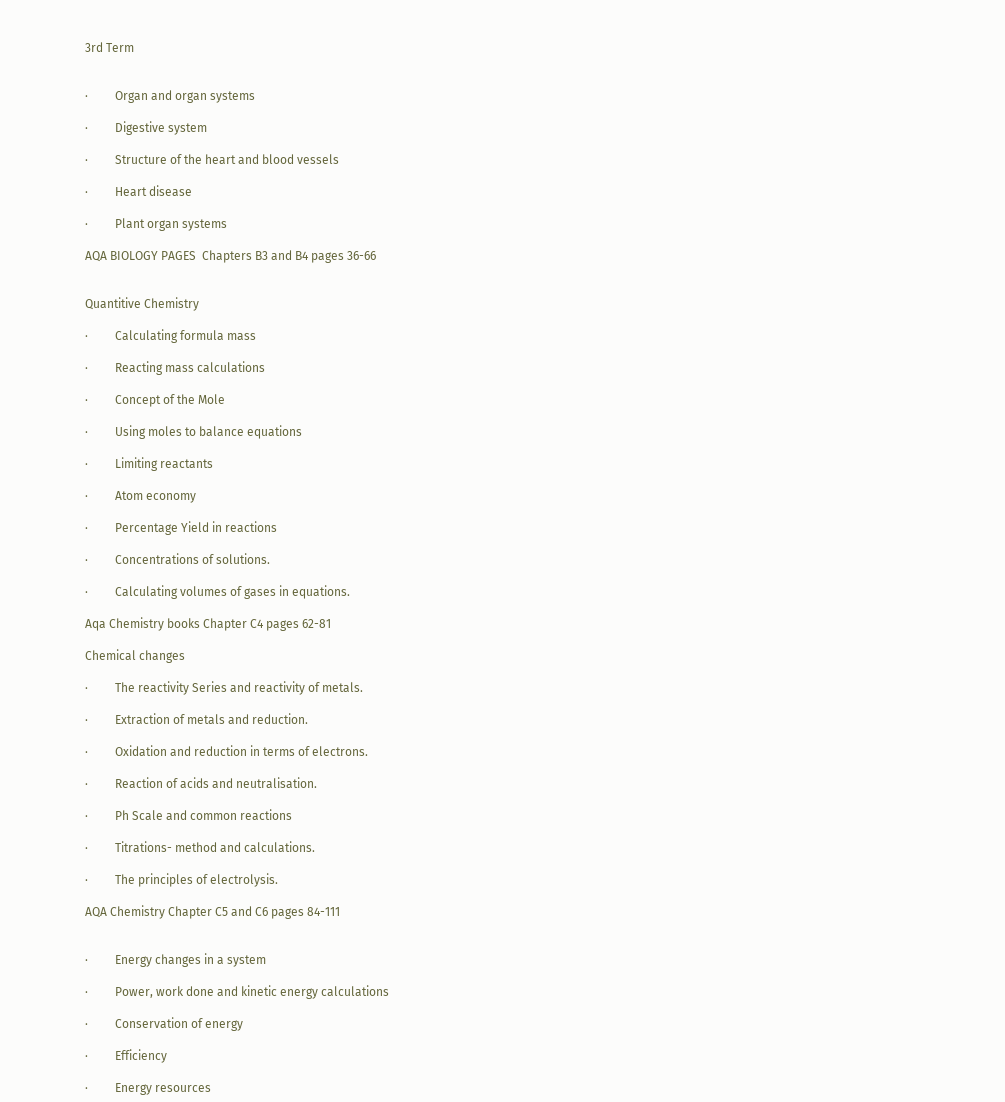3rd Term


·         Organ and organ systems

·         Digestive system

·         Structure of the heart and blood vessels

·         Heart disease

·         Plant organ systems

AQA BIOLOGY PAGES  Chapters B3 and B4 pages 36-66


Quantitive Chemistry

·         Calculating formula mass

·         Reacting mass calculations

·         Concept of the Mole

·         Using moles to balance equations

·         Limiting reactants

·         Atom economy

·         Percentage Yield in reactions

·         Concentrations of solutions.

·         Calculating volumes of gases in equations.

Aqa Chemistry books Chapter C4 pages 62-81

Chemical changes

·         The reactivity Series and reactivity of metals.

·         Extraction of metals and reduction.

·         Oxidation and reduction in terms of electrons.

·         Reaction of acids and neutralisation.

·         Ph Scale and common reactions

·         Titrations- method and calculations.

·         The principles of electrolysis.

AQA Chemistry Chapter C5 and C6 pages 84-111


·         Energy changes in a system

·         Power, work done and kinetic energy calculations

·         Conservation of energy

·         Efficiency

·         Energy resources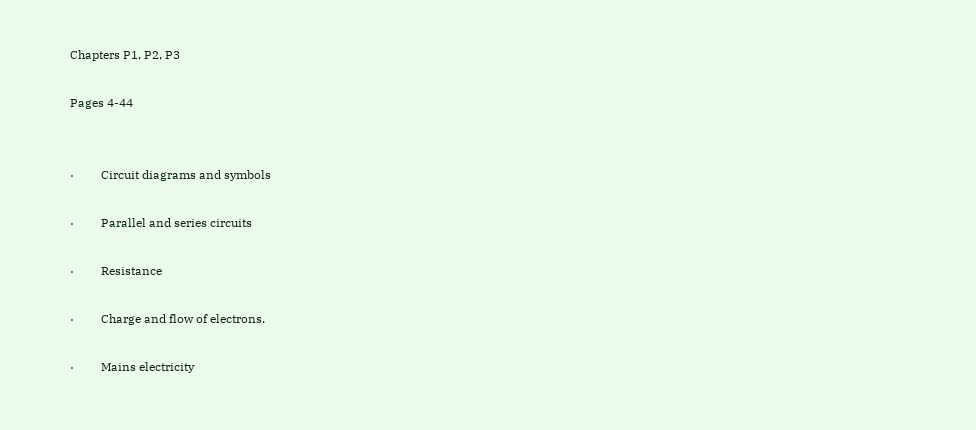Chapters P1, P2, P3

Pages 4-44


·         Circuit diagrams and symbols

·         Parallel and series circuits

·         Resistance

·         Charge and flow of electrons.

·         Mains electricity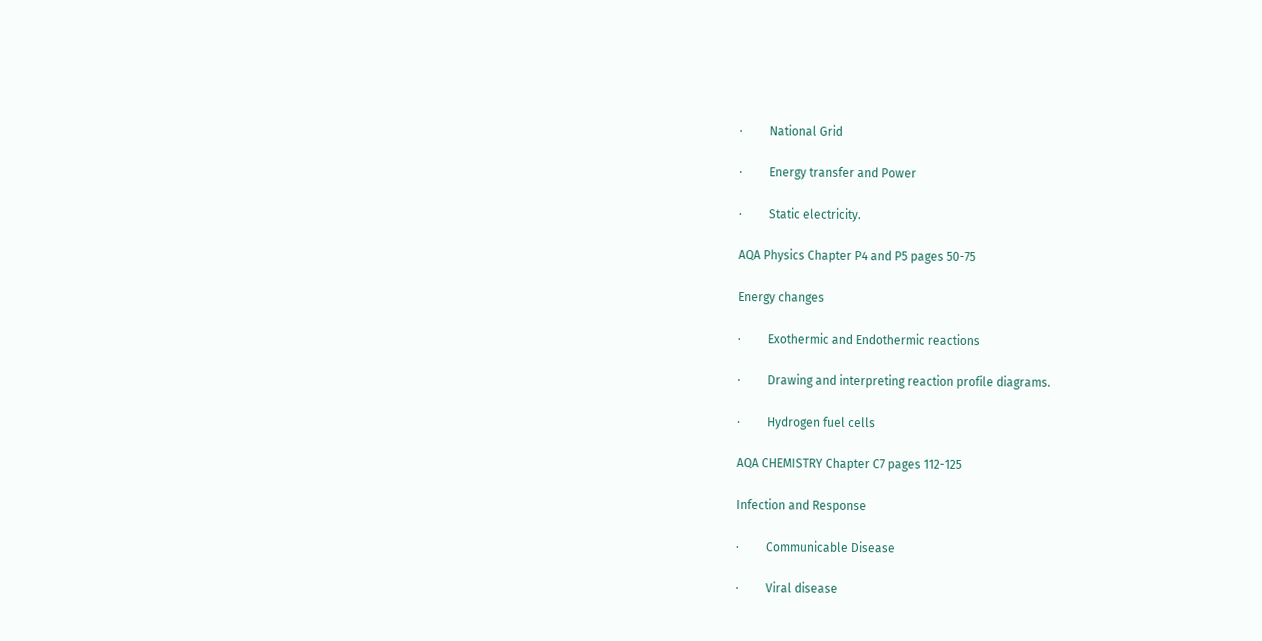·         National Grid

·         Energy transfer and Power

·         Static electricity.

AQA Physics Chapter P4 and P5 pages 50-75

Energy changes

·         Exothermic and Endothermic reactions

·         Drawing and interpreting reaction profile diagrams.

·         Hydrogen fuel cells

AQA CHEMISTRY Chapter C7 pages 112-125

Infection and Response

·         Communicable Disease

·         Viral disease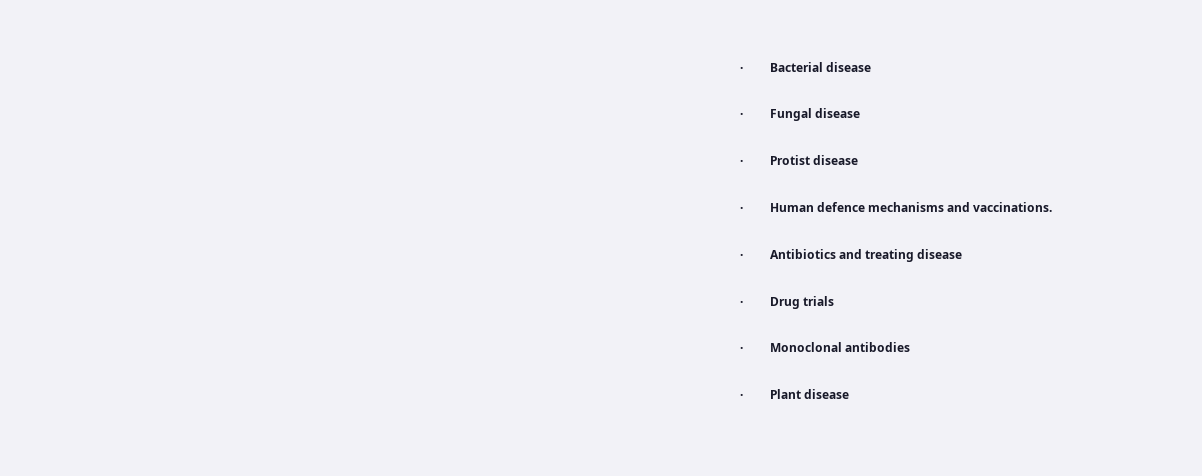·         Bacterial disease

·         Fungal disease

·         Protist disease

·         Human defence mechanisms and vaccinations.

·         Antibiotics and treating disease

·         Drug trials

·         Monoclonal antibodies

·         Plant disease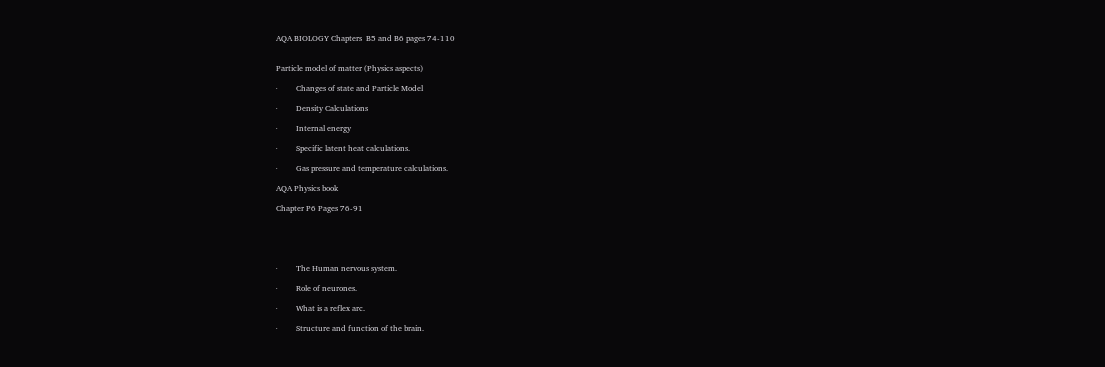AQA BIOLOGY Chapters  B5 and B6 pages 74-110


Particle model of matter (Physics aspects)

·         Changes of state and Particle Model

·         Density Calculations

·         Internal energy

·         Specific latent heat calculations.

·         Gas pressure and temperature calculations.

AQA Physics book

Chapter P6 Pages 76-91





·         The Human nervous system.

·         Role of neurones.

·         What is a reflex arc.

·         Structure and function of the brain.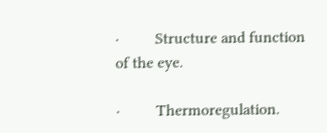·         Structure and function of the eye.

·         Thermoregulation.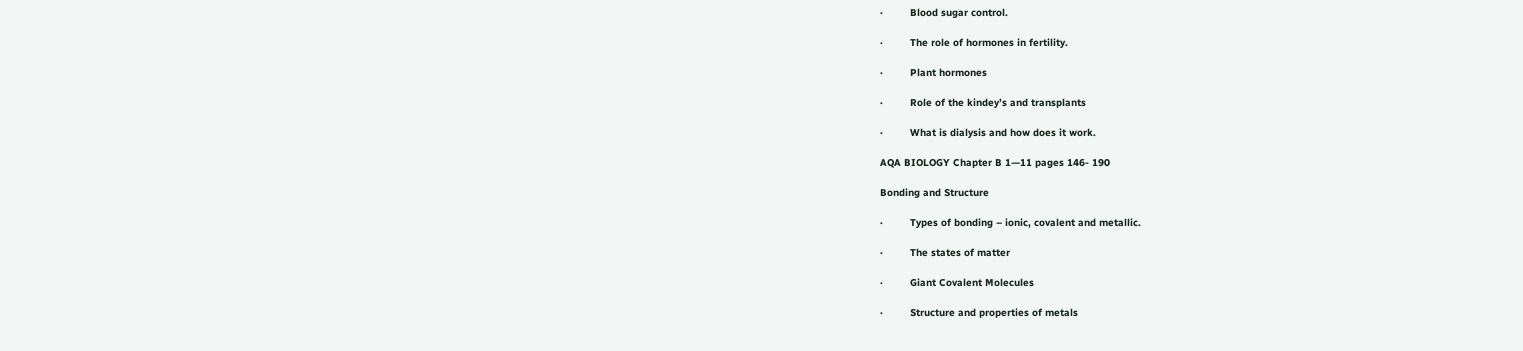·         Blood sugar control.

·         The role of hormones in fertility.

·         Plant hormones

·         Role of the kindey’s and transplants

·         What is dialysis and how does it work.

AQA BIOLOGY Chapter B 1—11 pages 146- 190

Bonding and Structure

·         Types of bonding – ionic, covalent and metallic.

·         The states of matter

·         Giant Covalent Molecules

·         Structure and properties of metals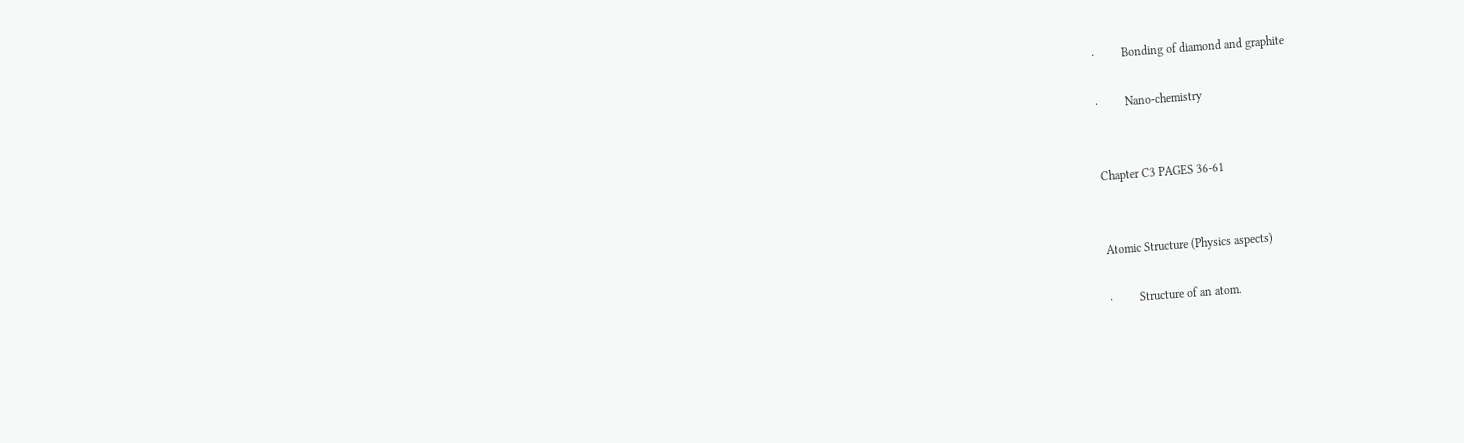·         Bonding of diamond and graphite

·         Nano-chemistry


Chapter C3 PAGES 36-61


Atomic Structure (Physics aspects)

·         Structure of an atom.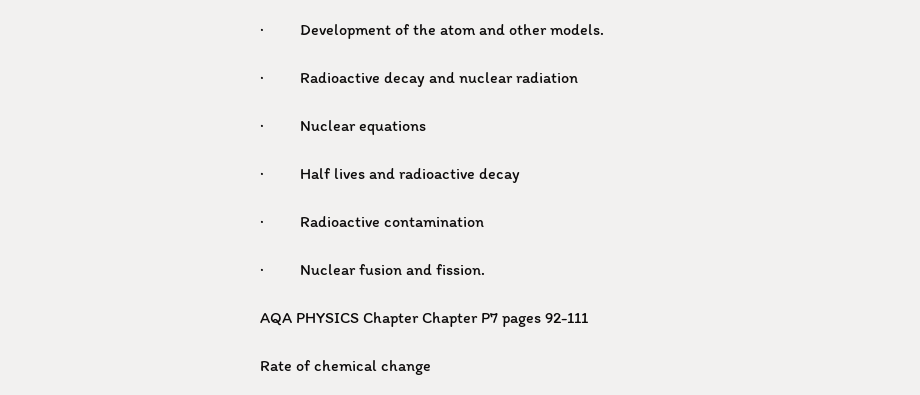·         Development of the atom and other models.

·         Radioactive decay and nuclear radiation

·         Nuclear equations

·         Half lives and radioactive decay

·         Radioactive contamination

·         Nuclear fusion and fission.

AQA PHYSICS Chapter Chapter P7 pages 92-111

Rate of chemical change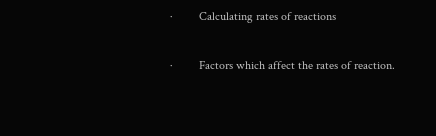·         Calculating rates of reactions

·         Factors which affect the rates of reaction.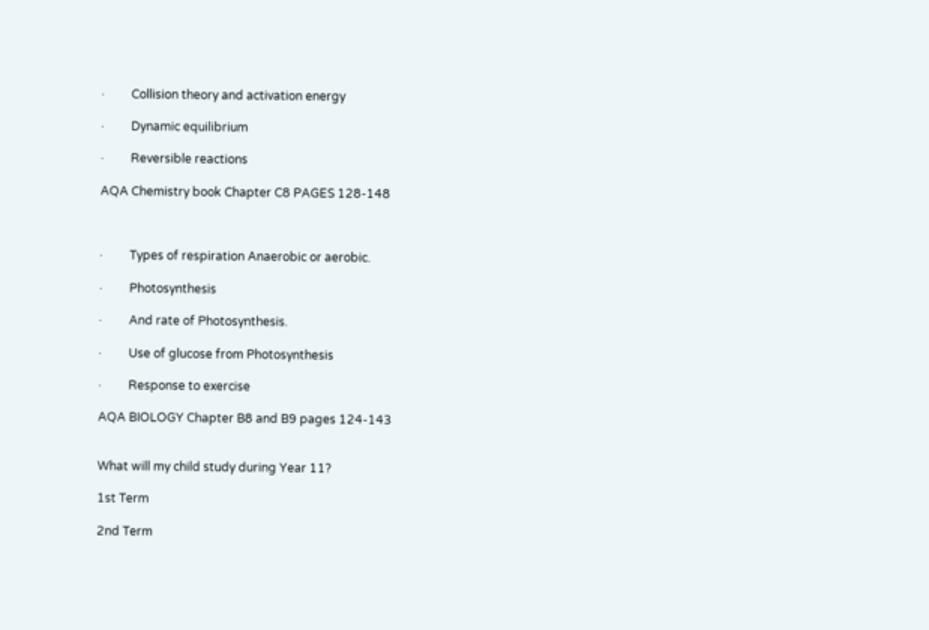·         Collision theory and activation energy

·         Dynamic equilibrium

·         Reversible reactions

AQA Chemistry book Chapter C8 PAGES 128-148



·         Types of respiration Anaerobic or aerobic.

·         Photosynthesis

·         And rate of Photosynthesis.

·         Use of glucose from Photosynthesis

·         Response to exercise

AQA BIOLOGY Chapter B8 and B9 pages 124-143


What will my child study during Year 11?

1st Term

2nd Term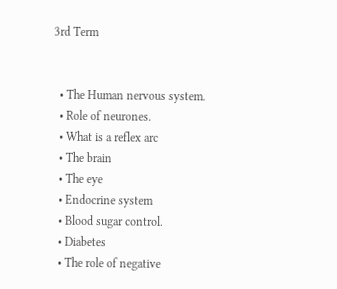3rd Term


  • The Human nervous system.
  • Role of neurones.
  • What is a reflex arc
  • The brain
  • The eye
  • Endocrine system
  • Blood sugar control.
  • Diabetes
  • The role of negative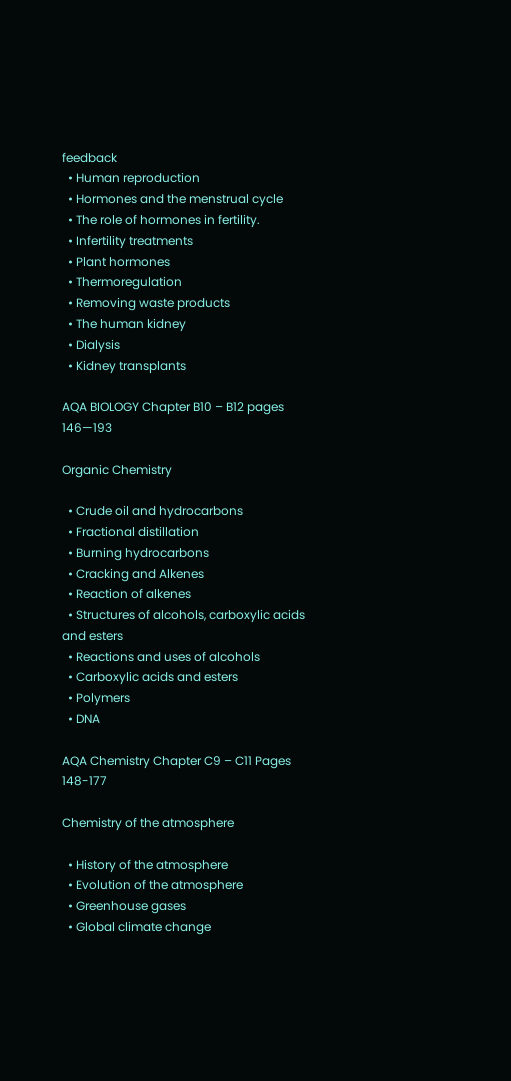feedback
  • Human reproduction
  • Hormones and the menstrual cycle
  • The role of hormones in fertility.
  • Infertility treatments
  • Plant hormones
  • Thermoregulation
  • Removing waste products
  • The human kidney
  • Dialysis
  • Kidney transplants

AQA BIOLOGY Chapter B10 – B12 pages 146—193

Organic Chemistry

  • Crude oil and hydrocarbons
  • Fractional distillation
  • Burning hydrocarbons
  • Cracking and Alkenes
  • Reaction of alkenes
  • Structures of alcohols, carboxylic acids and esters
  • Reactions and uses of alcohols
  • Carboxylic acids and esters
  • Polymers
  • DNA

AQA Chemistry Chapter C9 – C11 Pages 148-177

Chemistry of the atmosphere

  • History of the atmosphere
  • Evolution of the atmosphere
  • Greenhouse gases
  • Global climate change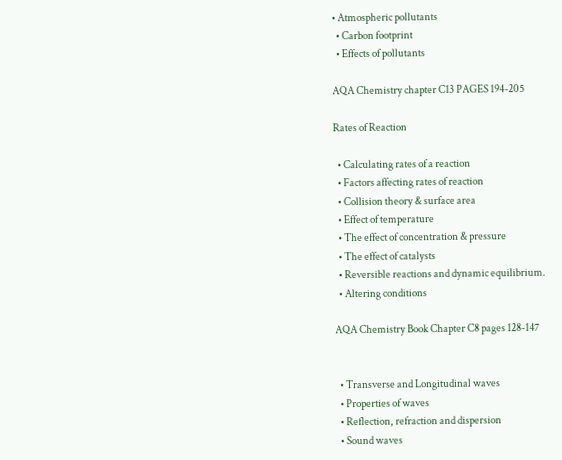• Atmospheric pollutants
  • Carbon footprint
  • Effects of pollutants

AQA Chemistry chapter C13 PAGES 194-205

Rates of Reaction

  • Calculating rates of a reaction
  • Factors affecting rates of reaction
  • Collision theory & surface area
  • Effect of temperature
  • The effect of concentration & pressure
  • The effect of catalysts
  • Reversible reactions and dynamic equilibrium.
  • Altering conditions

AQA Chemistry Book Chapter C8 pages 128-147


  • Transverse and Longitudinal waves
  • Properties of waves
  • Reflection, refraction and dispersion
  • Sound waves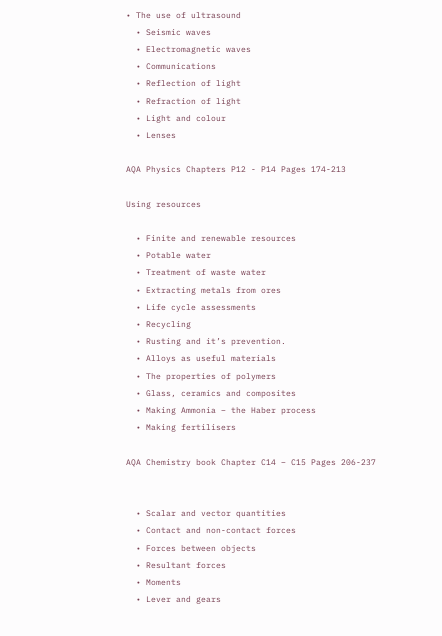• The use of ultrasound
  • Seismic waves
  • Electromagnetic waves
  • Communications
  • Reflection of light
  • Refraction of light
  • Light and colour
  • Lenses

AQA Physics Chapters P12 - P14 Pages 174-213

Using resources

  • Finite and renewable resources
  • Potable water
  • Treatment of waste water
  • Extracting metals from ores
  • Life cycle assessments
  • Recycling
  • Rusting and it’s prevention.
  • Alloys as useful materials
  • The properties of polymers
  • Glass, ceramics and composites
  • Making Ammonia – the Haber process
  • Making fertilisers

AQA Chemistry book Chapter C14 – C15 Pages 206-237


  • Scalar and vector quantities
  • Contact and non-contact forces
  • Forces between objects
  • Resultant forces
  • Moments
  • Lever and gears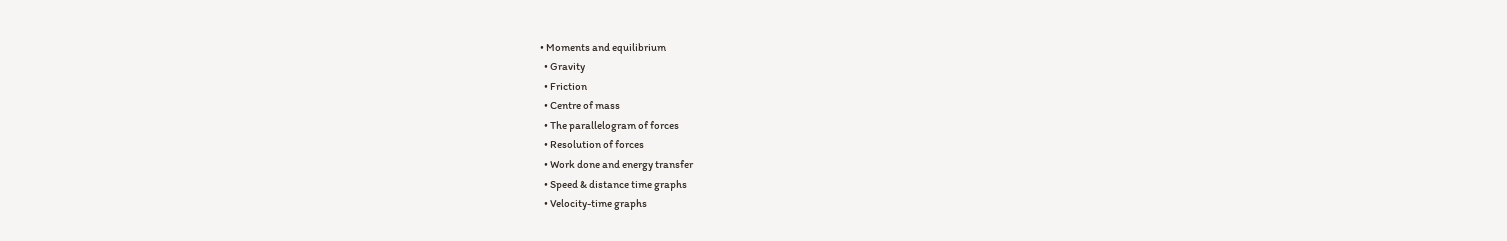• Moments and equilibrium
  • Gravity
  • Friction
  • Centre of mass
  • The parallelogram of forces
  • Resolution of forces
  • Work done and energy transfer
  • Speed & distance time graphs
  • Velocity-time graphs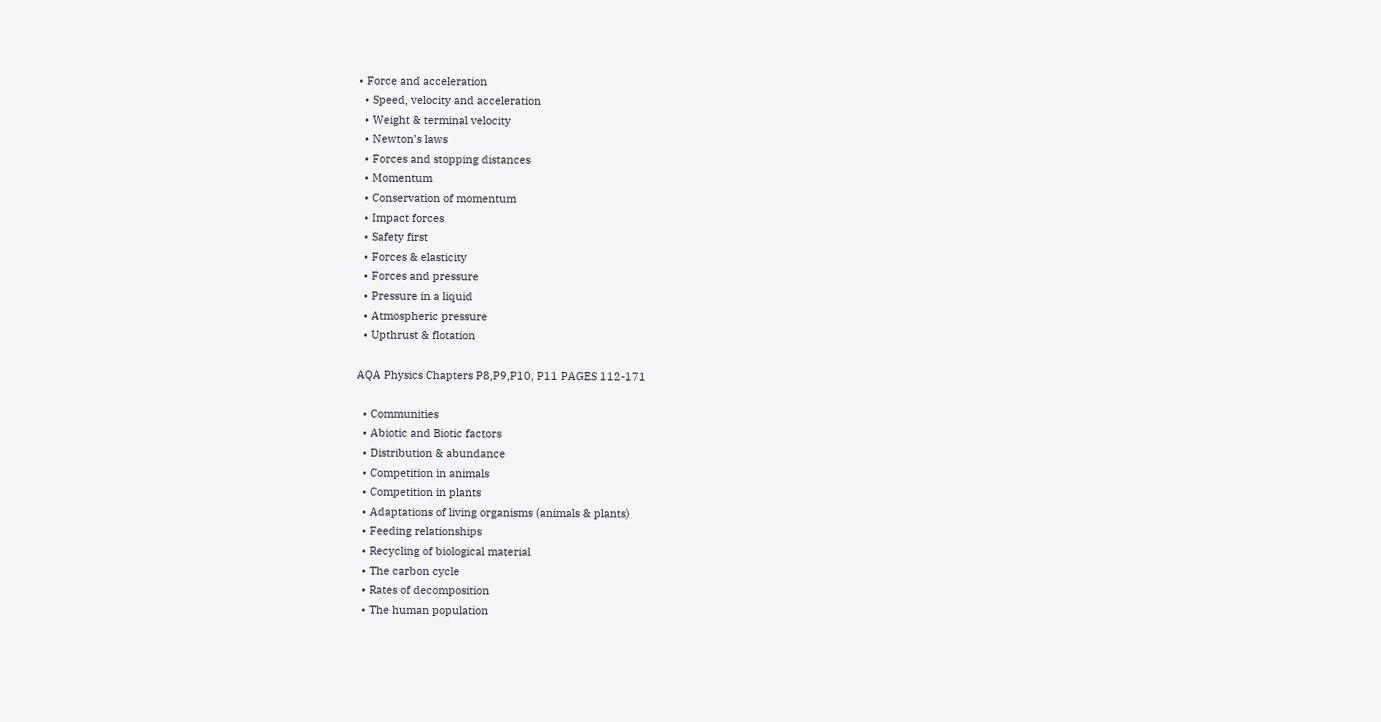• Force and acceleration
  • Speed, velocity and acceleration
  • Weight & terminal velocity
  • Newton’s laws
  • Forces and stopping distances
  • Momentum
  • Conservation of momentum
  • Impact forces
  • Safety first
  • Forces & elasticity
  • Forces and pressure
  • Pressure in a liquid
  • Atmospheric pressure
  • Upthrust & flotation

AQA Physics Chapters P8,P9,P10, P11 PAGES 112-171

  • Communities
  • Abiotic and Biotic factors
  • Distribution & abundance
  • Competition in animals
  • Competition in plants
  • Adaptations of living organisms (animals & plants)
  • Feeding relationships
  • Recycling of biological material
  • The carbon cycle
  • Rates of decomposition
  • The human population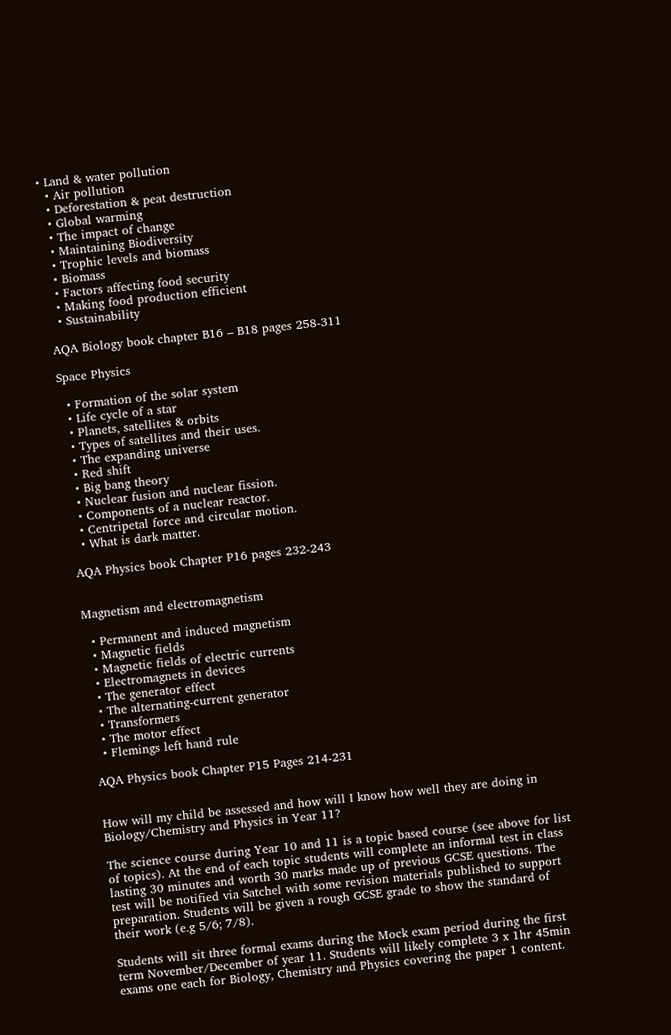• Land & water pollution
  • Air pollution
  • Deforestation & peat destruction
  • Global warming
  • The impact of change
  • Maintaining Biodiversity
  • Trophic levels and biomass
  • Biomass
  • Factors affecting food security
  • Making food production efficient
  • Sustainability

AQA Biology book chapter B16 – B18 pages 258-311

Space Physics

  • Formation of the solar system
  • Life cycle of a star
  • Planets, satellites & orbits
  • Types of satellites and their uses.
  • The expanding universe
  • Red shift
  • Big bang theory
  • Nuclear fusion and nuclear fission.
  • Components of a nuclear reactor.
  • Centripetal force and circular motion.
  • What is dark matter.

AQA Physics book Chapter P16 pages 232-243


Magnetism and electromagnetism

  • Permanent and induced magnetism
  • Magnetic fields
  • Magnetic fields of electric currents
  • Electromagnets in devices
  • The generator effect
  • The alternating-current generator
  • Transformers
  • The motor effect
  • Flemings left hand rule

AQA Physics book Chapter P15 Pages 214-231


How will my child be assessed and how will I know how well they are doing in Biology/Chemistry and Physics in Year 11?

The science course during Year 10 and 11 is a topic based course (see above for list of topics). At the end of each topic students will complete an informal test in class lasting 30 minutes and worth 30 marks made up of previous GCSE questions. The test will be notified via Satchel with some revision materials published to support preparation. Students will be given a rough GCSE grade to show the standard of their work (e.g 5/6; 7/8).

Students will sit three formal exams during the Mock exam period during the first term November/December of year 11. Students will likely complete 3 x 1hr 45min exams one each for Biology, Chemistry and Physics covering the paper 1 content.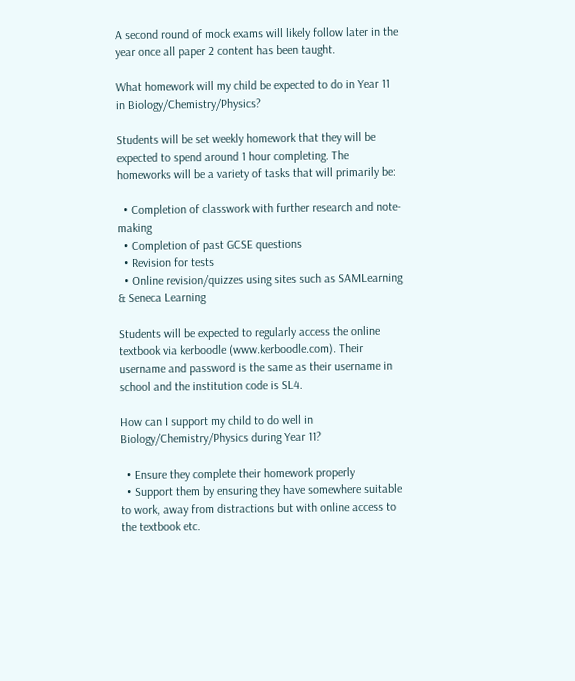A second round of mock exams will likely follow later in the year once all paper 2 content has been taught.

What homework will my child be expected to do in Year 11 in Biology/Chemistry/Physics?

Students will be set weekly homework that they will be expected to spend around 1 hour completing. The homeworks will be a variety of tasks that will primarily be:

  • Completion of classwork with further research and note-making
  • Completion of past GCSE questions
  • Revision for tests
  • Online revision/quizzes using sites such as SAMLearning & Seneca Learning

Students will be expected to regularly access the online textbook via kerboodle (www.kerboodle.com). Their username and password is the same as their username in school and the institution code is SL4.

How can I support my child to do well in Biology/Chemistry/Physics during Year 11?

  • Ensure they complete their homework properly
  • Support them by ensuring they have somewhere suitable to work, away from distractions but with online access to the textbook etc.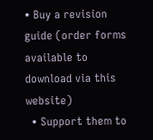• Buy a revision guide (order forms available to download via this website)
  • Support them to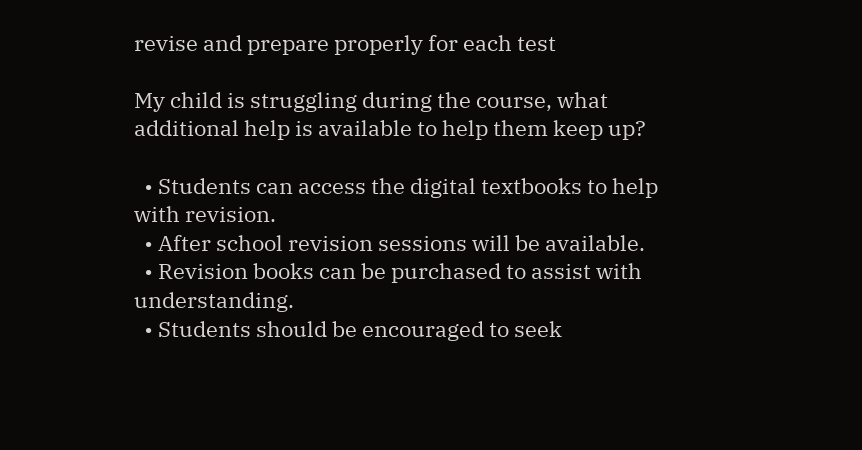revise and prepare properly for each test

My child is struggling during the course, what additional help is available to help them keep up?

  • Students can access the digital textbooks to help with revision.
  • After school revision sessions will be available.
  • Revision books can be purchased to assist with understanding.
  • Students should be encouraged to seek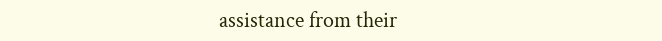assistance from their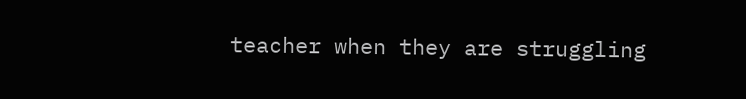teacher when they are struggling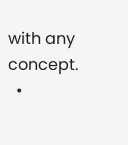with any concept.
  •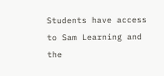Students have access to Sam Learning and the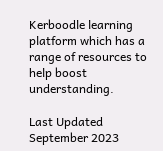Kerboodle learning platform which has a range of resources to help boost understanding.

Last Updated September 2023